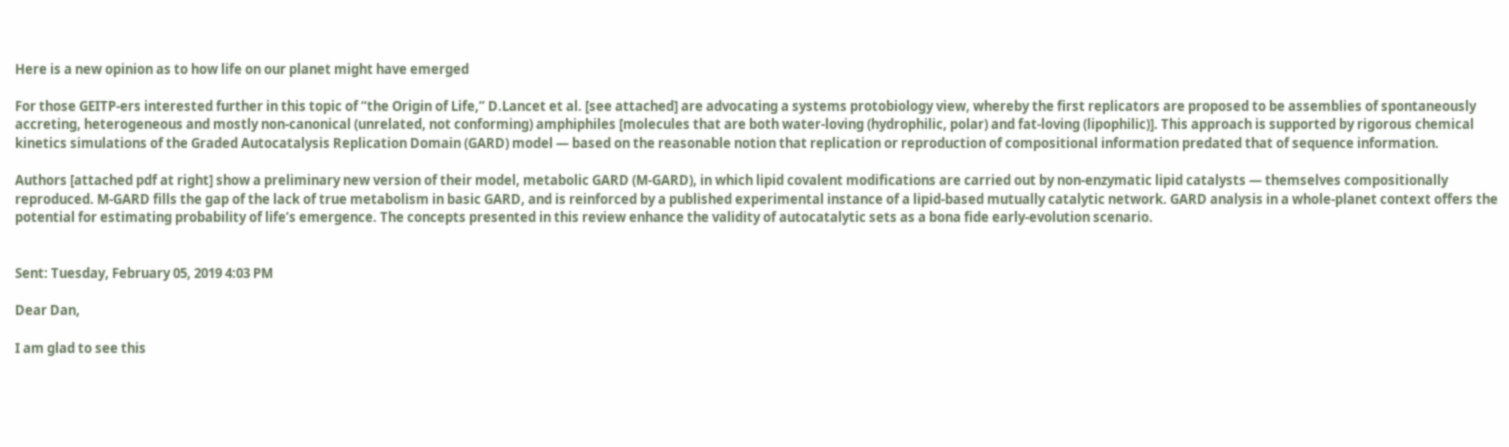Here is a new opinion as to how life on our planet might have emerged

For those GEITP-ers interested further in this topic of “the Origin of Life,” D.Lancet et al. [see attached] are advocating a systems protobiology view, whereby the first replicators are proposed to be assemblies of spontaneously accreting, heterogeneous and mostly non-canonical (unrelated, not conforming) amphiphiles [molecules that are both water-loving (hydrophilic, polar) and fat-loving (lipophilic)]. This approach is supported by rigorous chemical kinetics simulations of the Graded Autocatalysis Replication Domain (GARD) model — based on the reasonable notion that replication or reproduction of compositional information predated that of sequence information.

Authors [attached pdf at right] show a preliminary new version of their model, metabolic GARD (M-GARD), in which lipid covalent modifications are carried out by non-enzymatic lipid catalysts — themselves compositionally reproduced. M-GARD fills the gap of the lack of true metabolism in basic GARD, and is reinforced by a published experimental instance of a lipid-based mutually catalytic network. GARD analysis in a whole-planet context offers the potential for estimating probability of life’s emergence. The concepts presented in this review enhance the validity of autocatalytic sets as a bona fide early-evolution scenario.


Sent: Tuesday, February 05, 2019 4:03 PM

Dear Dan,

I am glad to see this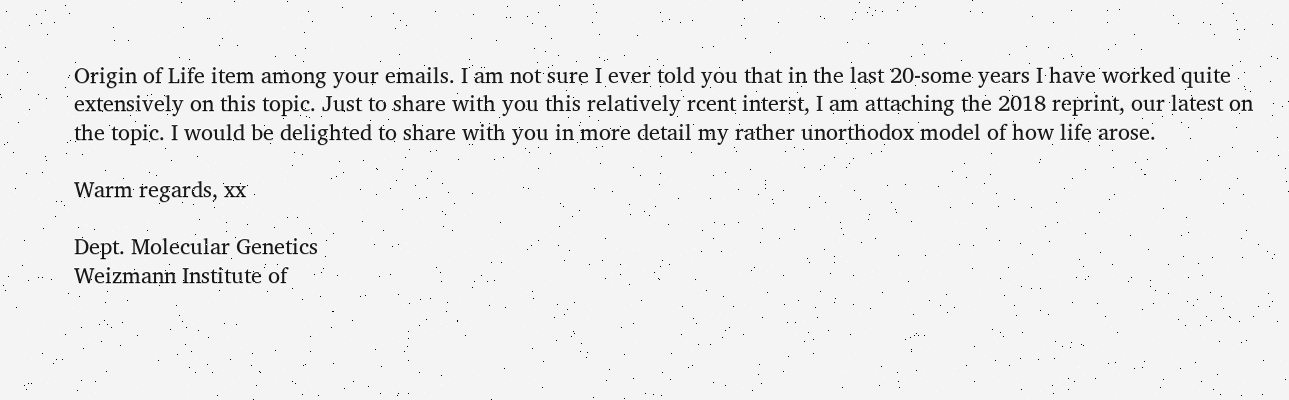Origin of Life item among your emails. I am not sure I ever told you that in the last 20-some years I have worked quite extensively on this topic. Just to share with you this relatively rcent interst, I am attaching the 2018 reprint, our latest on the topic. I would be delighted to share with you in more detail my rather unorthodox model of how life arose.

Warm regards, xx

Dept. Molecular Genetics
Weizmann Institute of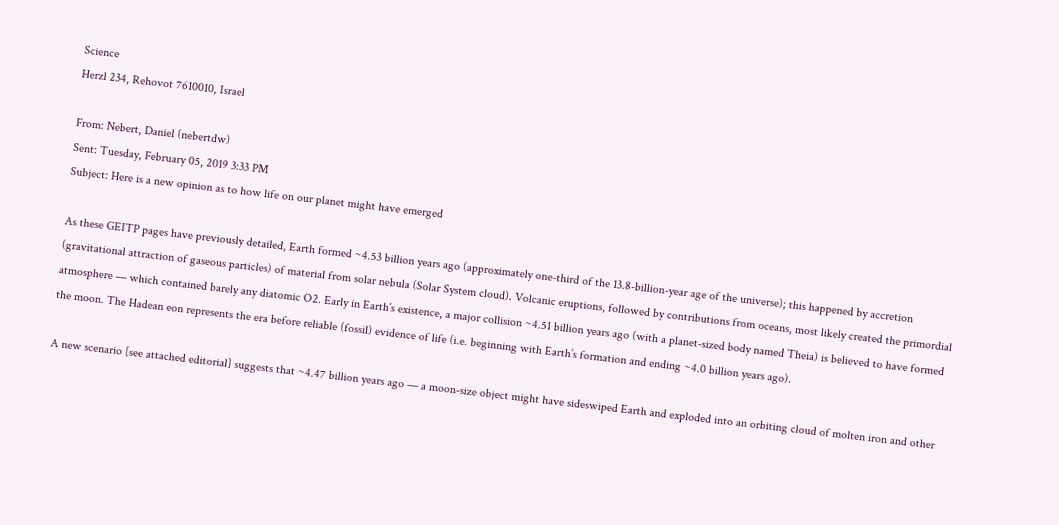Science
Herzl 234, Rehovot 7610010, Israel

From: Nebert, Daniel (nebertdw)
Sent: Tuesday, February 05, 2019 3:33 PM
Subject: Here is a new opinion as to how life on our planet might have emerged

As these GEITP pages have previously detailed, Earth formed ~4.53 billion years ago (approximately one-third of the 13.8-billion-year age of the universe); this happened by accretion (gravitational attraction of gaseous particles) of material from solar nebula (Solar System cloud). Volcanic eruptions, followed by contributions from oceans, most likely created the primordial atmosphere — which contained barely any diatomic O2. Early in Earth’s existence, a major collision ~4.51 billion years ago (with a planet-sized body named Theia) is believed to have formed the moon. The Hadean eon represents the era before reliable (fossil) evidence of life (i.e. beginning with Earth’s formation and ending ~4.0 billion years ago).

A new scenario [see attached editorial] suggests that ~4.47 billion years ago — a moon-size object might have sideswiped Earth and exploded into an orbiting cloud of molten iron and other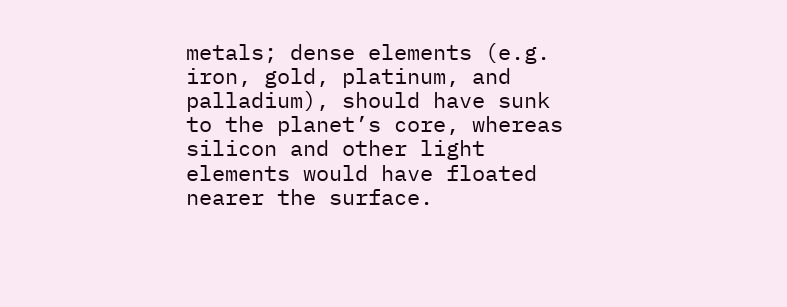metals; dense elements (e.g. iron, gold, platinum, and palladium), should have sunk to the planet’s core, whereas silicon and other light elements would have floated nearer the surface.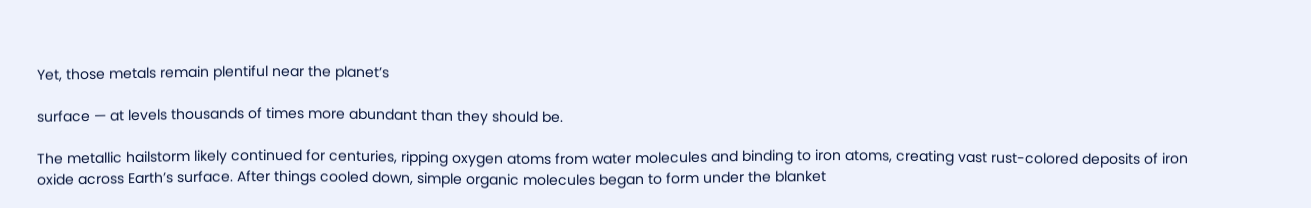Yet, those metals remain plentiful near the planet’s

surface — at levels thousands of times more abundant than they should be.

The metallic hailstorm likely continued for centuries, ripping oxygen atoms from water molecules and binding to iron atoms, creating vast rust-colored deposits of iron oxide across Earth’s surface. After things cooled down, simple organic molecules began to form under the blanket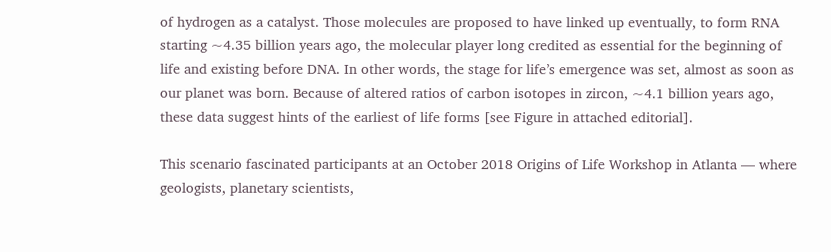of hydrogen as a catalyst. Those molecules are proposed to have linked up eventually, to form RNA starting ~4.35 billion years ago, the molecular player long credited as essential for the beginning of life and existing before DNA. In other words, the stage for life’s emergence was set, almost as soon as our planet was born. Because of altered ratios of carbon isotopes in zircon, ~4.1 billion years ago, these data suggest hints of the earliest of life forms [see Figure in attached editorial].

This scenario fascinated participants at an October 2018 Origins of Life Workshop in Atlanta — where geologists, planetary scientists,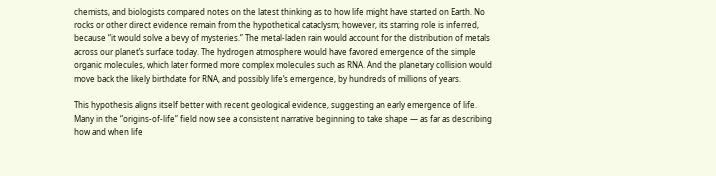chemists, and biologists compared notes on the latest thinking as to how life might have started on Earth. No rocks or other direct evidence remain from the hypothetical cataclysm; however, its starring role is inferred, because “it would solve a bevy of mysteries.” The metal-laden rain would account for the distribution of metals across our planet’s surface today. The hydrogen atmosphere would have favored emergence of the simple organic molecules, which later formed more complex molecules such as RNA. And the planetary collision would move back the likely birthdate for RNA, and possibly life’s emergence, by hundreds of millions of years.

This hypothesis aligns itself better with recent geological evidence, suggesting an early emergence of life. Many in the “origins-of-life” field now see a consistent narrative beginning to take shape — as far as describing how and when life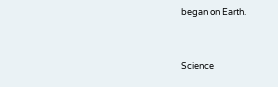began on Earth.


Science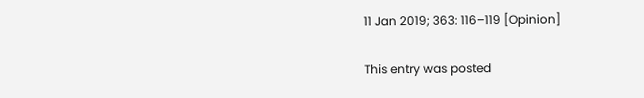11 Jan 2019; 363: 116–119 [Opinion]

This entry was posted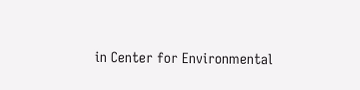in Center for Environmental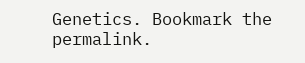Genetics. Bookmark the permalink.